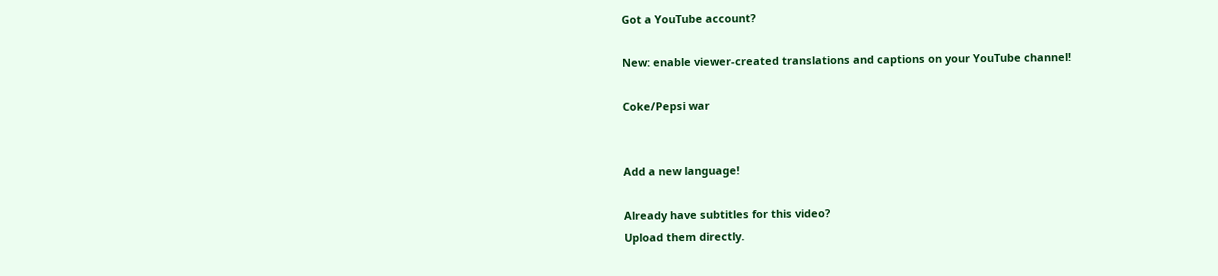Got a YouTube account?

New: enable viewer-created translations and captions on your YouTube channel!

Coke/Pepsi war


Add a new language!

Already have subtitles for this video?
Upload them directly.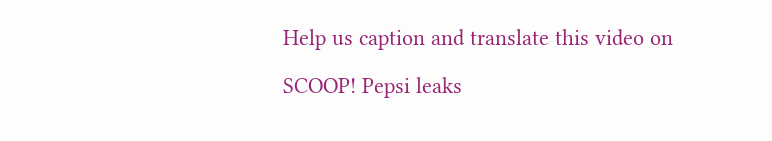Help us caption and translate this video on

SCOOP! Pepsi leaks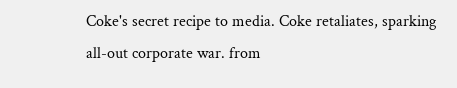Coke's secret recipe to media. Coke retaliates, sparking all-out corporate war. from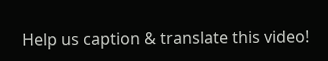Help us caption & translate this video!